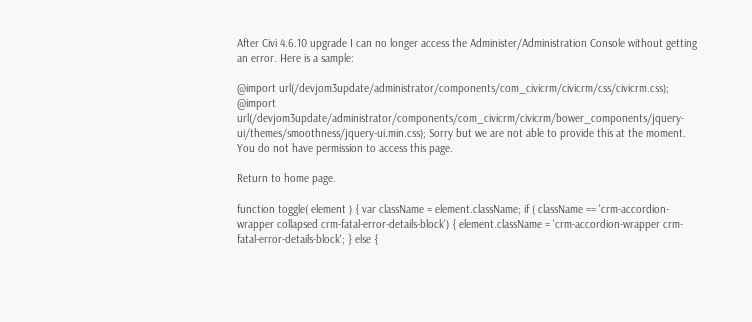After Civi 4.6.10 upgrade I can no longer access the Administer/Administration Console without getting an error. Here is a sample:

@import url(/devjom3update/administrator/components/com_civicrm/civicrm/css/civicrm.css); @import url(/devjom3update/administrator/components/com_civicrm/civicrm/bower_components/jquery-ui/themes/smoothness/jquery-ui.min.css); Sorry but we are not able to provide this at the moment. You do not have permission to access this page.

Return to home page.

function toggle( element ) { var className = element.className; if ( className == 'crm-accordion-wrapper collapsed crm-fatal-error-details-block') { element.className = 'crm-accordion-wrapper crm-fatal-error-details-block'; } else {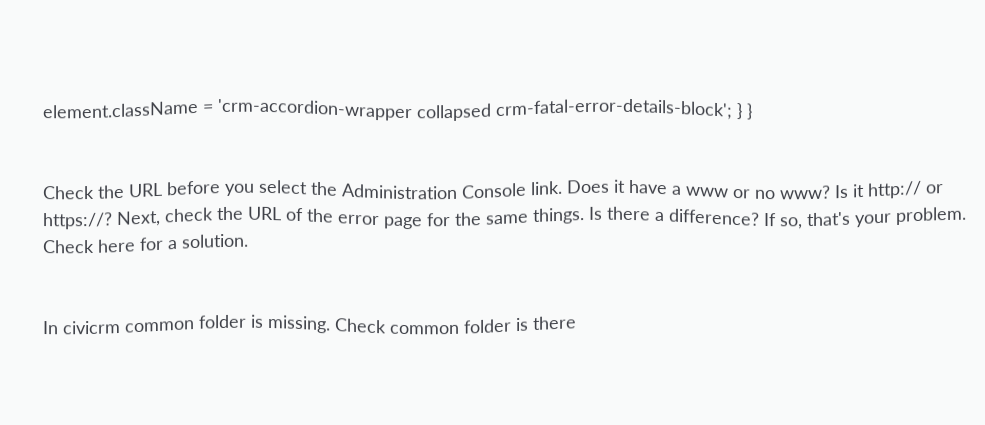element.className = 'crm-accordion-wrapper collapsed crm-fatal-error-details-block'; } }


Check the URL before you select the Administration Console link. Does it have a www or no www? Is it http:// or https://? Next, check the URL of the error page for the same things. Is there a difference? If so, that's your problem. Check here for a solution.


In civicrm common folder is missing. Check common folder is there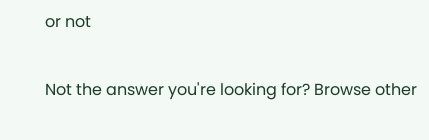or not

Not the answer you're looking for? Browse other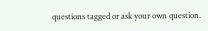questions tagged or ask your own question.